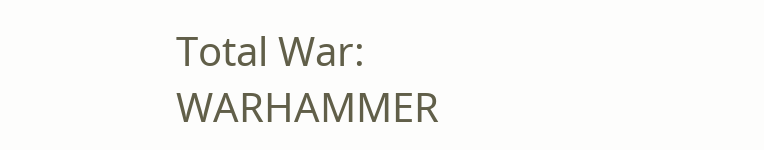Total War: WARHAMMER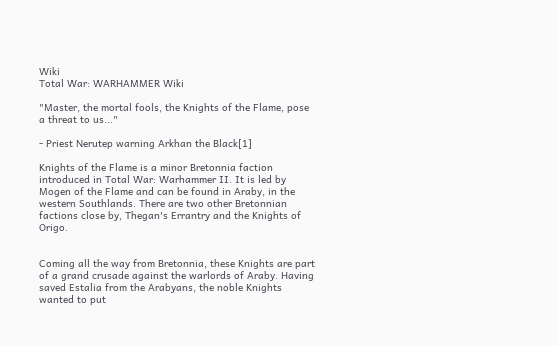Wiki
Total War: WARHAMMER Wiki

"Master, the mortal fools, the Knights of the Flame, pose a threat to us..."

- Priest Nerutep warning Arkhan the Black[1]

Knights of the Flame is a minor Bretonnia faction introduced in Total War: Warhammer II. It is led by Mogen of the Flame and can be found in Araby, in the western Southlands. There are two other Bretonnian factions close by, Thegan's Errantry and the Knights of Origo.


Coming all the way from Bretonnia, these Knights are part of a grand crusade against the warlords of Araby. Having saved Estalia from the Arabyans, the noble Knights wanted to put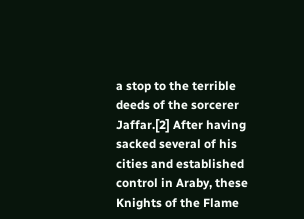a stop to the terrible deeds of the sorcerer Jaffar.[2] After having sacked several of his cities and established control in Araby, these Knights of the Flame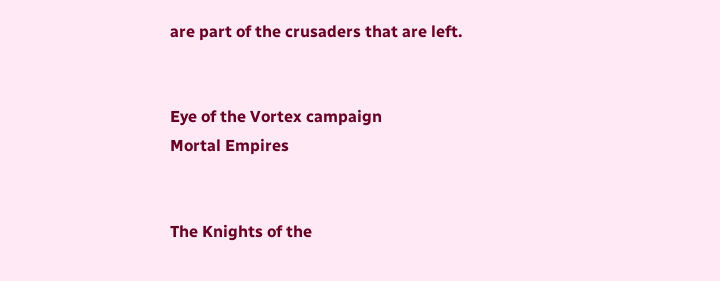are part of the crusaders that are left.


Eye of the Vortex campaign
Mortal Empires


The Knights of the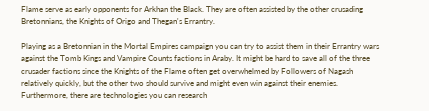Flame serve as early opponents for Arkhan the Black. They are often assisted by the other crusading Bretonnians, the Knights of Origo and Thegan's Errantry.

Playing as a Bretonnian in the Mortal Empires campaign you can try to assist them in their Errantry wars against the Tomb Kings and Vampire Counts factions in Araby. It might be hard to save all of the three crusader factions since the Knights of the Flame often get overwhelmed by Followers of Nagash relatively quickly, but the other two should survive and might even win against their enemies. Furthermore, there are technologies you can research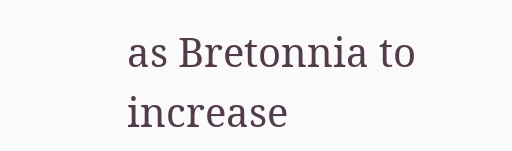as Bretonnia to increase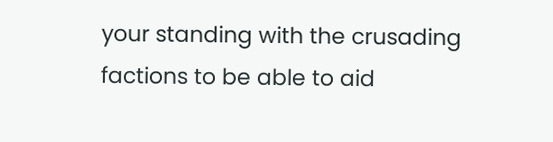your standing with the crusading factions to be able to aid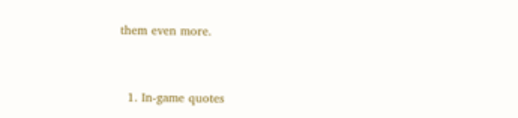them even more.


  1. In-game quotes